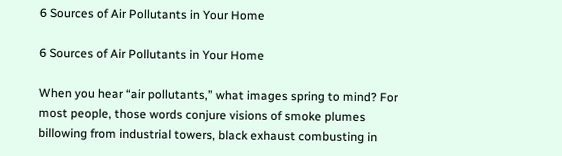6 Sources of Air Pollutants in Your Home

6 Sources of Air Pollutants in Your Home

When you hear “air pollutants,” what images spring to mind? For most people, those words conjure visions of smoke plumes billowing from industrial towers, black exhaust combusting in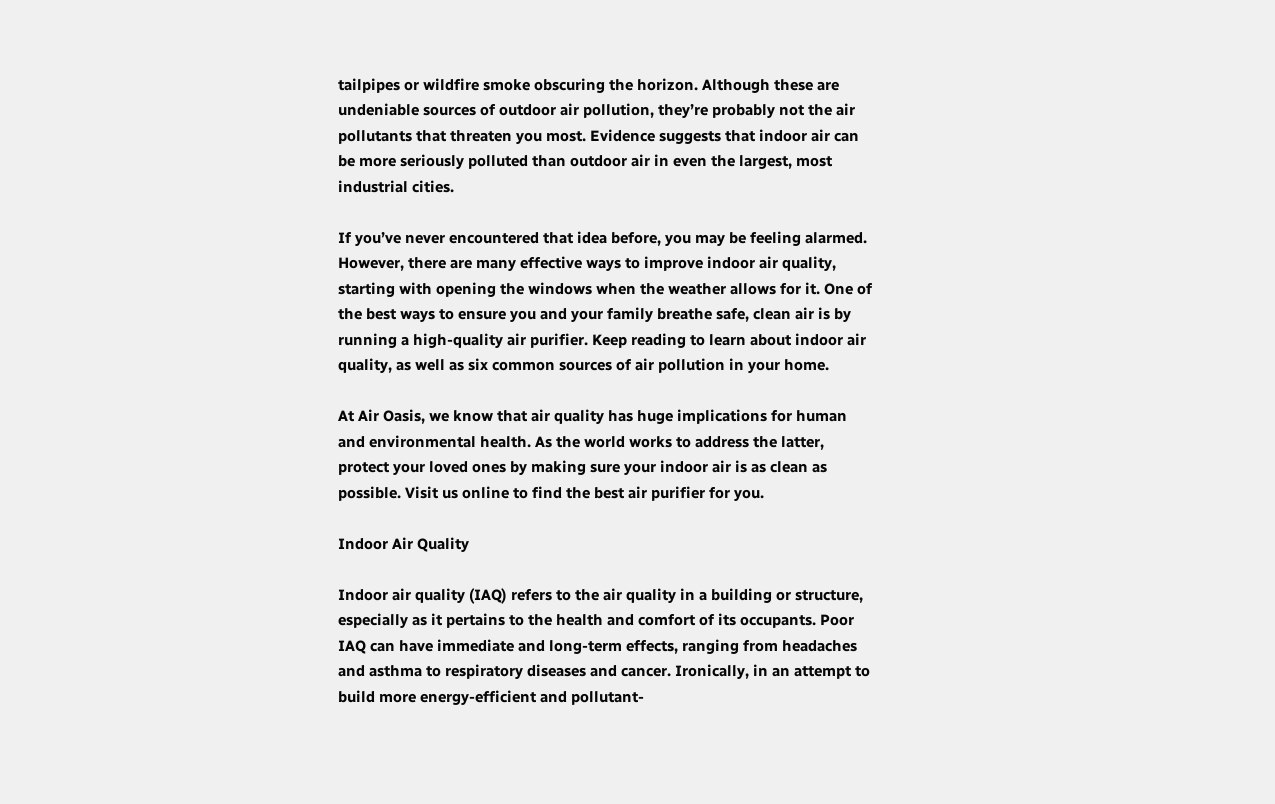tailpipes or wildfire smoke obscuring the horizon. Although these are undeniable sources of outdoor air pollution, they’re probably not the air pollutants that threaten you most. Evidence suggests that indoor air can be more seriously polluted than outdoor air in even the largest, most industrial cities.

If you’ve never encountered that idea before, you may be feeling alarmed. However, there are many effective ways to improve indoor air quality, starting with opening the windows when the weather allows for it. One of the best ways to ensure you and your family breathe safe, clean air is by running a high-quality air purifier. Keep reading to learn about indoor air quality, as well as six common sources of air pollution in your home.

At Air Oasis, we know that air quality has huge implications for human and environmental health. As the world works to address the latter, protect your loved ones by making sure your indoor air is as clean as possible. Visit us online to find the best air purifier for you.

Indoor Air Quality

Indoor air quality (IAQ) refers to the air quality in a building or structure, especially as it pertains to the health and comfort of its occupants. Poor IAQ can have immediate and long-term effects, ranging from headaches and asthma to respiratory diseases and cancer. Ironically, in an attempt to build more energy-efficient and pollutant-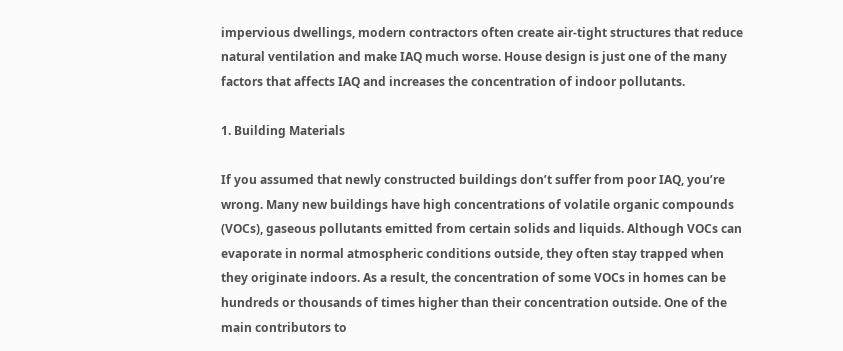impervious dwellings, modern contractors often create air-tight structures that reduce natural ventilation and make IAQ much worse. House design is just one of the many factors that affects IAQ and increases the concentration of indoor pollutants.

1. Building Materials

If you assumed that newly constructed buildings don’t suffer from poor IAQ, you’re wrong. Many new buildings have high concentrations of volatile organic compounds (VOCs), gaseous pollutants emitted from certain solids and liquids. Although VOCs can evaporate in normal atmospheric conditions outside, they often stay trapped when they originate indoors. As a result, the concentration of some VOCs in homes can be hundreds or thousands of times higher than their concentration outside. One of the main contributors to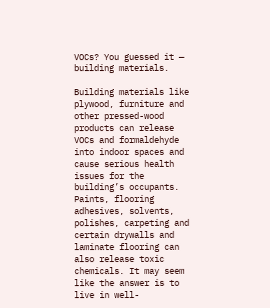VOCs? You guessed it — building materials.

Building materials like plywood, furniture and other pressed-wood products can release VOCs and formaldehyde into indoor spaces and cause serious health issues for the building’s occupants. Paints, flooring adhesives, solvents, polishes, carpeting and certain drywalls and laminate flooring can also release toxic chemicals. It may seem like the answer is to live in well-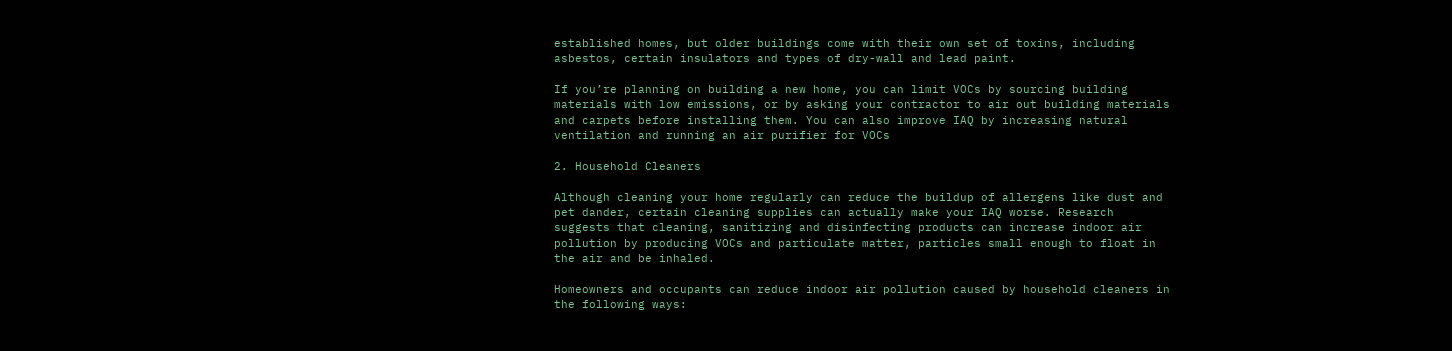established homes, but older buildings come with their own set of toxins, including asbestos, certain insulators and types of dry-wall and lead paint.

If you’re planning on building a new home, you can limit VOCs by sourcing building materials with low emissions, or by asking your contractor to air out building materials and carpets before installing them. You can also improve IAQ by increasing natural ventilation and running an air purifier for VOCs

2. Household Cleaners

Although cleaning your home regularly can reduce the buildup of allergens like dust and pet dander, certain cleaning supplies can actually make your IAQ worse. Research suggests that cleaning, sanitizing and disinfecting products can increase indoor air pollution by producing VOCs and particulate matter, particles small enough to float in the air and be inhaled.

Homeowners and occupants can reduce indoor air pollution caused by household cleaners in the following ways: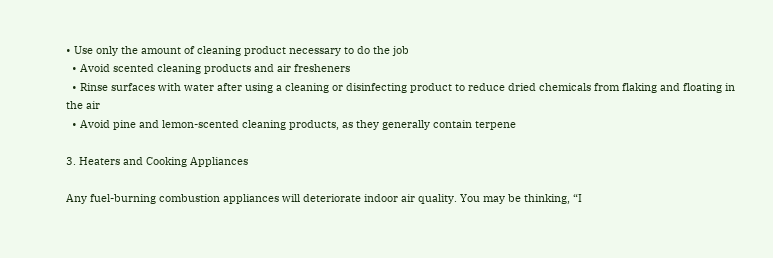• Use only the amount of cleaning product necessary to do the job
  • Avoid scented cleaning products and air fresheners
  • Rinse surfaces with water after using a cleaning or disinfecting product to reduce dried chemicals from flaking and floating in the air
  • Avoid pine and lemon-scented cleaning products, as they generally contain terpene

3. Heaters and Cooking Appliances

Any fuel-burning combustion appliances will deteriorate indoor air quality. You may be thinking, “I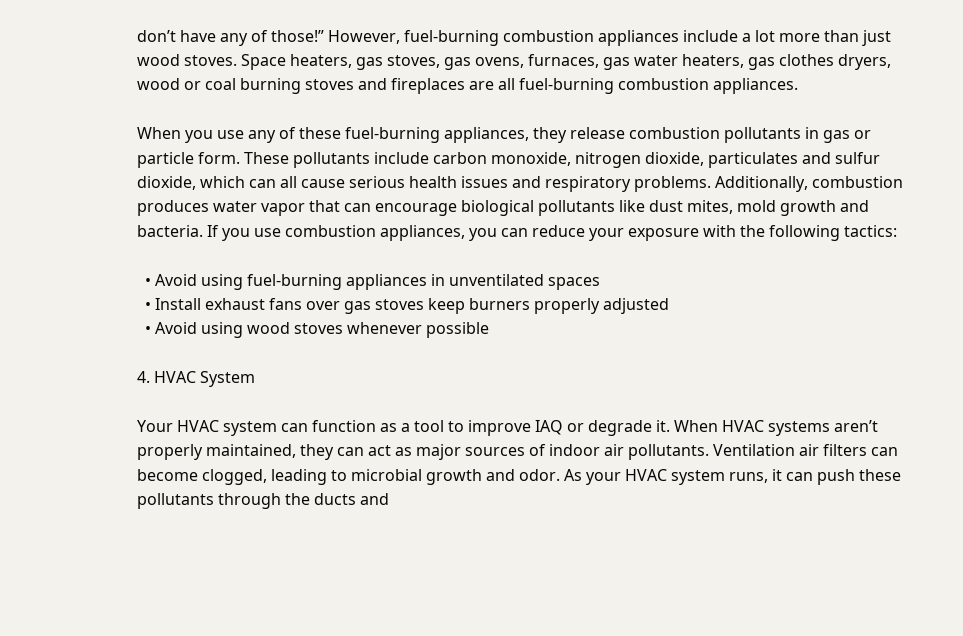don’t have any of those!” However, fuel-burning combustion appliances include a lot more than just wood stoves. Space heaters, gas stoves, gas ovens, furnaces, gas water heaters, gas clothes dryers, wood or coal burning stoves and fireplaces are all fuel-burning combustion appliances.

When you use any of these fuel-burning appliances, they release combustion pollutants in gas or particle form. These pollutants include carbon monoxide, nitrogen dioxide, particulates and sulfur dioxide, which can all cause serious health issues and respiratory problems. Additionally, combustion produces water vapor that can encourage biological pollutants like dust mites, mold growth and bacteria. If you use combustion appliances, you can reduce your exposure with the following tactics:

  • Avoid using fuel-burning appliances in unventilated spaces
  • Install exhaust fans over gas stoves keep burners properly adjusted
  • Avoid using wood stoves whenever possible

4. HVAC System

Your HVAC system can function as a tool to improve IAQ or degrade it. When HVAC systems aren’t properly maintained, they can act as major sources of indoor air pollutants. Ventilation air filters can become clogged, leading to microbial growth and odor. As your HVAC system runs, it can push these pollutants through the ducts and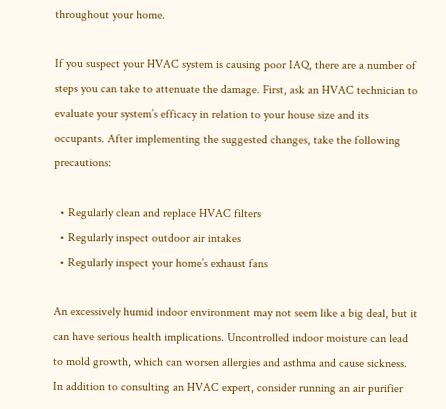throughout your home.

If you suspect your HVAC system is causing poor IAQ, there are a number of steps you can take to attenuate the damage. First, ask an HVAC technician to evaluate your system’s efficacy in relation to your house size and its occupants. After implementing the suggested changes, take the following precautions:

  • Regularly clean and replace HVAC filters
  • Regularly inspect outdoor air intakes
  • Regularly inspect your home’s exhaust fans

An excessively humid indoor environment may not seem like a big deal, but it can have serious health implications. Uncontrolled indoor moisture can lead to mold growth, which can worsen allergies and asthma and cause sickness. In addition to consulting an HVAC expert, consider running an air purifier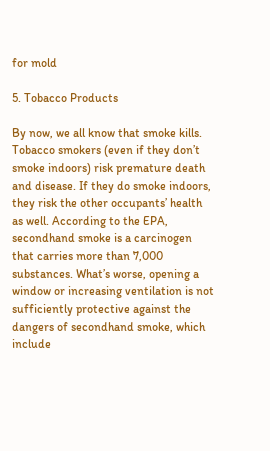for mold

5. Tobacco Products

By now, we all know that smoke kills. Tobacco smokers (even if they don’t smoke indoors) risk premature death and disease. If they do smoke indoors, they risk the other occupants’ health as well. According to the EPA, secondhand smoke is a carcinogen that carries more than 7,000 substances. What’s worse, opening a window or increasing ventilation is not sufficiently protective against the dangers of secondhand smoke, which include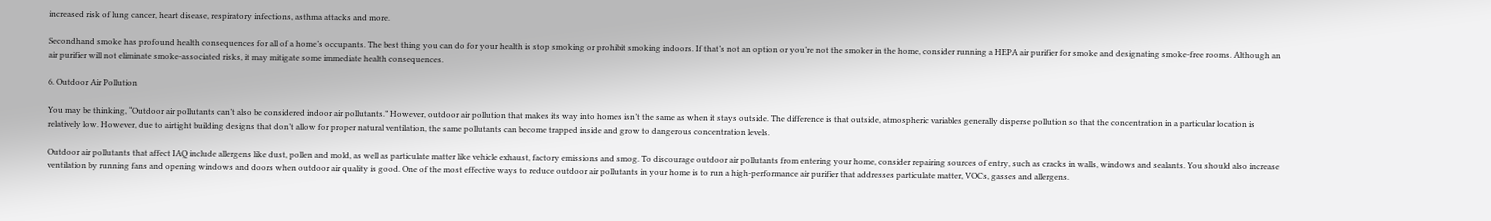increased risk of lung cancer, heart disease, respiratory infections, asthma attacks and more.

Secondhand smoke has profound health consequences for all of a home’s occupants. The best thing you can do for your health is stop smoking or prohibit smoking indoors. If that’s not an option or you’re not the smoker in the home, consider running a HEPA air purifier for smoke and designating smoke-free rooms. Although an air purifier will not eliminate smoke-associated risks, it may mitigate some immediate health consequences.

6. Outdoor Air Pollution

You may be thinking, “Outdoor air pollutants can’t also be considered indoor air pollutants.” However, outdoor air pollution that makes its way into homes isn’t the same as when it stays outside. The difference is that outside, atmospheric variables generally disperse pollution so that the concentration in a particular location is relatively low. However, due to airtight building designs that don’t allow for proper natural ventilation, the same pollutants can become trapped inside and grow to dangerous concentration levels.

Outdoor air pollutants that affect IAQ include allergens like dust, pollen and mold, as well as particulate matter like vehicle exhaust, factory emissions and smog. To discourage outdoor air pollutants from entering your home, consider repairing sources of entry, such as cracks in walls, windows and sealants. You should also increase ventilation by running fans and opening windows and doors when outdoor air quality is good. One of the most effective ways to reduce outdoor air pollutants in your home is to run a high-performance air purifier that addresses particulate matter, VOCs, gasses and allergens.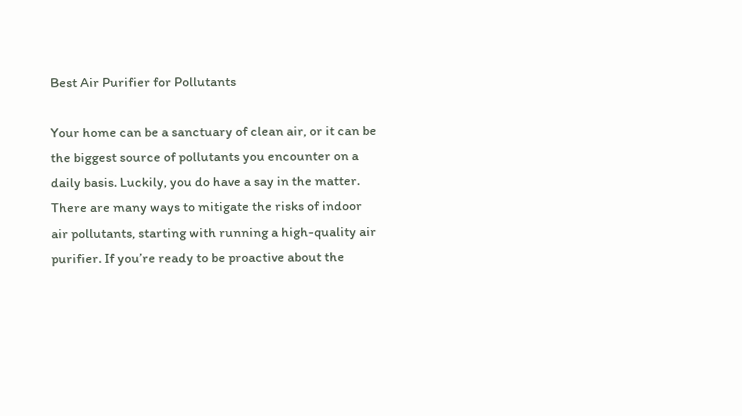Best Air Purifier for Pollutants

Your home can be a sanctuary of clean air, or it can be the biggest source of pollutants you encounter on a daily basis. Luckily, you do have a say in the matter. There are many ways to mitigate the risks of indoor air pollutants, starting with running a high-quality air purifier. If you’re ready to be proactive about the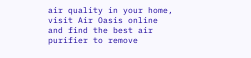air quality in your home, visit Air Oasis online and find the best air purifier to remove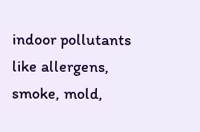indoor pollutants like allergens, smoke, mold,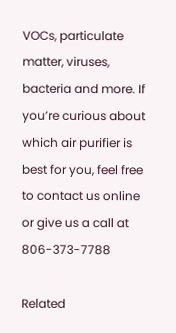VOCs, particulate matter, viruses, bacteria and more. If you’re curious about which air purifier is best for you, feel free to contact us online or give us a call at 806-373-7788

Related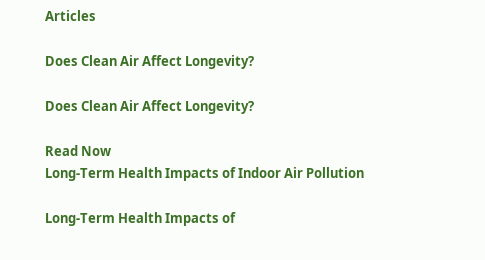Articles

Does Clean Air Affect Longevity?

Does Clean Air Affect Longevity?

Read Now
Long-Term Health Impacts of Indoor Air Pollution

Long-Term Health Impacts of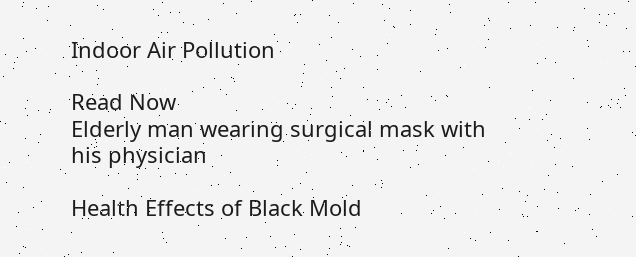Indoor Air Pollution

Read Now
Elderly man wearing surgical mask with his physician

Health Effects of Black Mold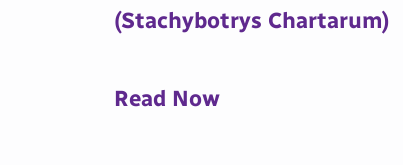(Stachybotrys Chartarum)

Read Now